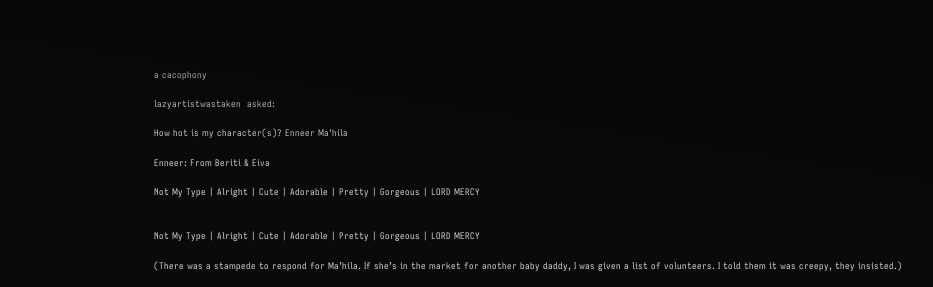a cacophony

lazyartistwastaken  asked:

How hot is my character(s)? Enneer Ma'hila

Enneer: From Beriti & Eiva

Not My Type | Alright | Cute | Adorable | Pretty | Gorgeous | LORD MERCY


Not My Type | Alright | Cute | Adorable | Pretty | Gorgeous | LORD MERCY

(There was a stampede to respond for Ma’hila. If she’s in the market for another baby daddy, I was given a list of volunteers. I told them it was creepy, they insisted.)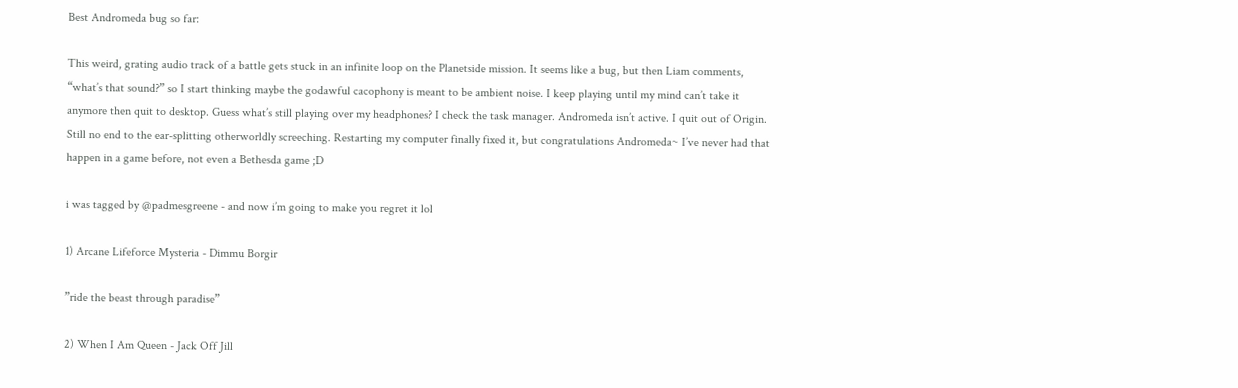Best Andromeda bug so far:

This weird, grating audio track of a battle gets stuck in an infinite loop on the Planetside mission. It seems like a bug, but then Liam comments, “what’s that sound?” so I start thinking maybe the godawful cacophony is meant to be ambient noise. I keep playing until my mind can’t take it anymore then quit to desktop. Guess what’s still playing over my headphones? I check the task manager. Andromeda isn’t active. I quit out of Origin. Still no end to the ear-splitting otherworldly screeching. Restarting my computer finally fixed it, but congratulations Andromeda~ I’ve never had that happen in a game before, not even a Bethesda game ;D

i was tagged by @padmesgreene - and now i’m going to make you regret it lol

1) Arcane Lifeforce Mysteria - Dimmu Borgir

”ride the beast through paradise”

2) When I Am Queen - Jack Off Jill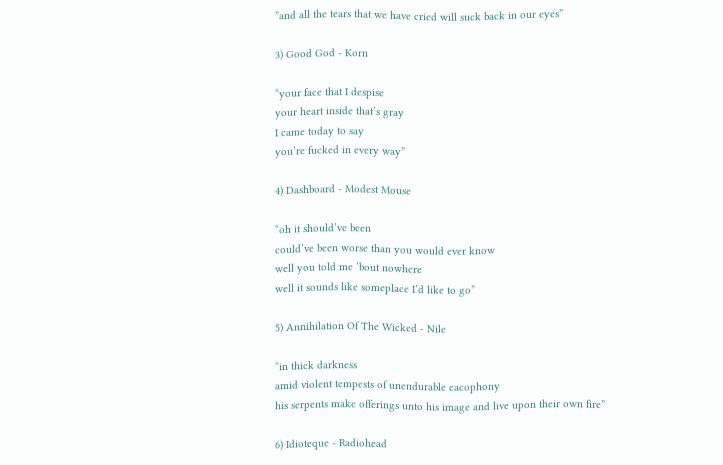”and all the tears that we have cried will suck back in our eyes”

3) Good God - Korn

“your face that I despise
your heart inside that’s gray
I came today to say
you’re fucked in every way”

4) Dashboard - Modest Mouse

“oh it should’ve been
could’ve been worse than you would ever know
well you told me ‘bout nowhere
well it sounds like someplace I’d like to go”

5) Annihilation Of The Wicked - Nile

“in thick darkness
amid violent tempests of unendurable cacophony
his serpents make offerings unto his image and live upon their own fire”

6) Idioteque - Radiohead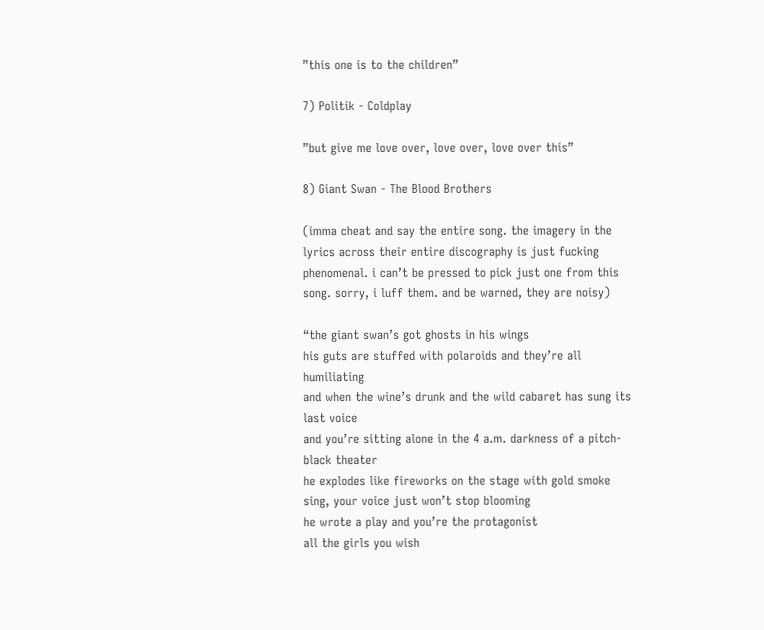”this one is to the children”

7) Politik - Coldplay

”but give me love over, love over, love over this”

8) Giant Swan - The Blood Brothers

(imma cheat and say the entire song. the imagery in the lyrics across their entire discography is just fucking phenomenal. i can’t be pressed to pick just one from this song. sorry, i luff them. and be warned, they are noisy)

“the giant swan’s got ghosts in his wings
his guts are stuffed with polaroids and they’re all humiliating
and when the wine’s drunk and the wild cabaret has sung its last voice
and you’re sitting alone in the 4 a.m. darkness of a pitch-black theater
he explodes like fireworks on the stage with gold smoke
sing, your voice just won’t stop blooming
he wrote a play and you’re the protagonist
all the girls you wish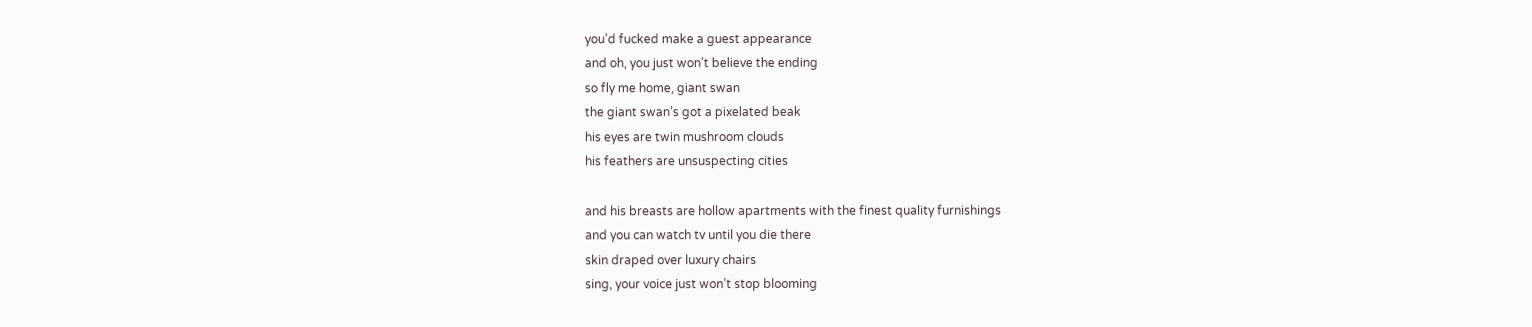you’d fucked make a guest appearance
and oh, you just won’t believe the ending
so fly me home, giant swan
the giant swan’s got a pixelated beak
his eyes are twin mushroom clouds
his feathers are unsuspecting cities

and his breasts are hollow apartments with the finest quality furnishings
and you can watch tv until you die there
skin draped over luxury chairs
sing, your voice just won’t stop blooming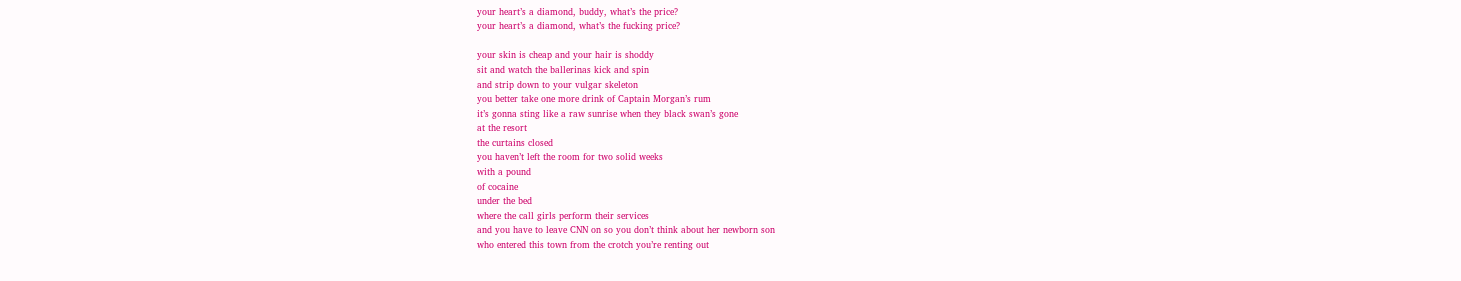your heart’s a diamond, buddy, what’s the price?
your heart’s a diamond, what’s the fucking price?

your skin is cheap and your hair is shoddy
sit and watch the ballerinas kick and spin
and strip down to your vulgar skeleton
you better take one more drink of Captain Morgan’s rum
it’s gonna sting like a raw sunrise when they black swan’s gone
at the resort
the curtains closed
you haven’t left the room for two solid weeks
with a pound
of cocaine
under the bed
where the call girls perform their services
and you have to leave CNN on so you don’t think about her newborn son
who entered this town from the crotch you’re renting out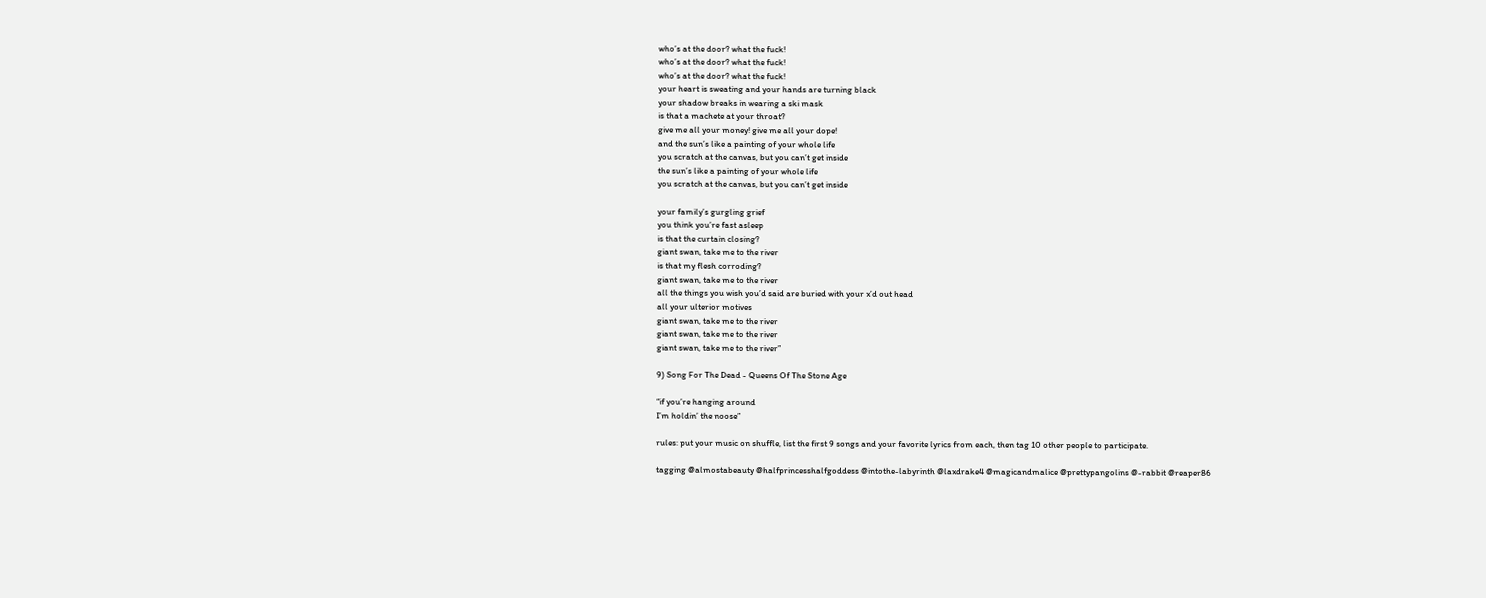who’s at the door? what the fuck!
who’s at the door? what the fuck!
who’s at the door? what the fuck!
your heart is sweating and your hands are turning black
your shadow breaks in wearing a ski mask
is that a machete at your throat?
give me all your money! give me all your dope!
and the sun’s like a painting of your whole life
you scratch at the canvas, but you can’t get inside
the sun’s like a painting of your whole life
you scratch at the canvas, but you can’t get inside

your family’s gurgling grief
you think you’re fast asleep
is that the curtain closing?
giant swan, take me to the river
is that my flesh corroding?
giant swan, take me to the river
all the things you wish you’d said are buried with your x’d out head
all your ulterior motives
giant swan, take me to the river
giant swan, take me to the river
giant swan, take me to the river”

9) Song For The Dead - Queens Of The Stone Age

“if you’re hanging around
I’m holdin’ the noose”

rules: put your music on shuffle, list the first 9 songs and your favorite lyrics from each, then tag 10 other people to participate.

tagging @almostabeauty @halfprincesshalfgoddess @intothe-labyrinth @laxdrake4 @magicandmalice @prettypangolins @-rabbit @reaper86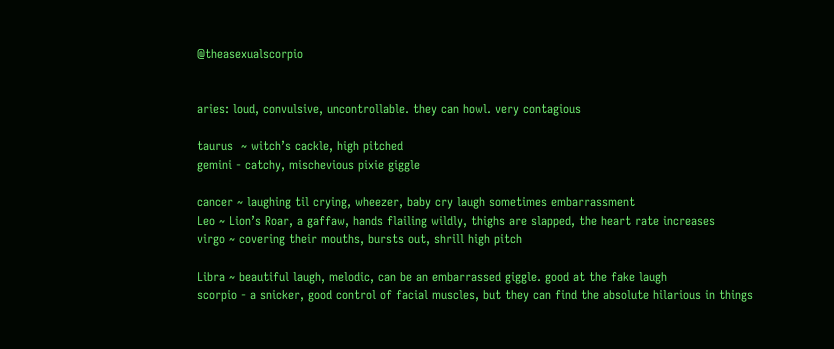@theasexualscorpio


aries: loud, convulsive, uncontrollable. they can howl. very contagious

taurus  ~ witch’s cackle, high pitched
gemini - catchy, mischevious pixie giggle

cancer ~ laughing til crying, wheezer, baby cry laugh sometimes embarrassment
Leo ~ Lion’s Roar, a gaffaw, hands flailing wildly, thighs are slapped, the heart rate increases
virgo ~ covering their mouths, bursts out, shrill high pitch

Libra ~ beautiful laugh, melodic, can be an embarrassed giggle. good at the fake laugh
scorpio - a snicker, good control of facial muscles, but they can find the absolute hilarious in things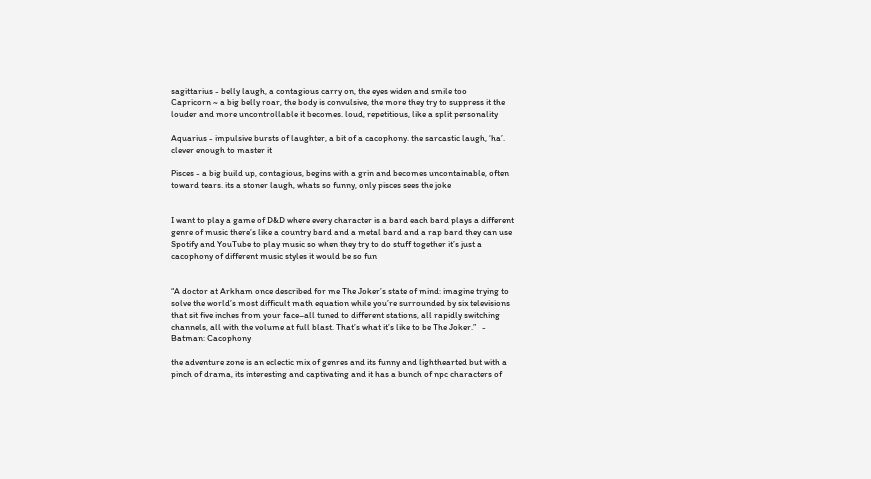sagittarius - belly laugh, a contagious carry on, the eyes widen and smile too
Capricorn ~ a big belly roar, the body is convulsive, the more they try to suppress it the louder and more uncontrollable it becomes. loud, repetitious, like a split personality

Aquarius - impulsive bursts of laughter, a bit of a cacophony. the sarcastic laugh, ‘ha’. clever enough to master it

Pisces - a big build up, contagious, begins with a grin and becomes uncontainable, often toward tears. its a stoner laugh, whats so funny, only pisces sees the joke


I want to play a game of D&D where every character is a bard each bard plays a different genre of music there’s like a country bard and a metal bard and a rap bard they can use Spotify and YouTube to play music so when they try to do stuff together it’s just a cacophony of different music styles it would be so fun


“A doctor at Arkham once described for me The Joker’s state of mind: imagine trying to solve the world’s most difficult math equation while you’re surrounded by six televisions that sit five inches from your face–all tuned to different stations, all rapidly switching channels, all with the volume at full blast. That’s what it’s like to be The Joker.”   -  Batman: Cacophony

the adventure zone is an eclectic mix of genres and its funny and lighthearted but with a pinch of drama, its interesting and captivating and it has a bunch of npc characters of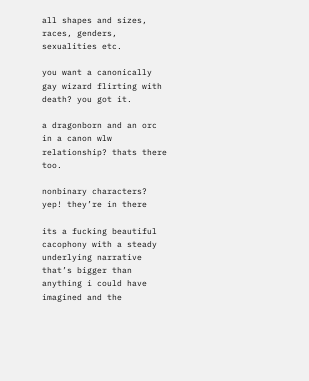all shapes and sizes, races, genders, sexualities etc.

you want a canonically gay wizard flirting with death? you got it.

a dragonborn and an orc in a canon wlw relationship? thats there too.

nonbinary characters? yep! they’re in there

its a fucking beautiful cacophony with a steady underlying narrative that’s bigger than anything i could have imagined and the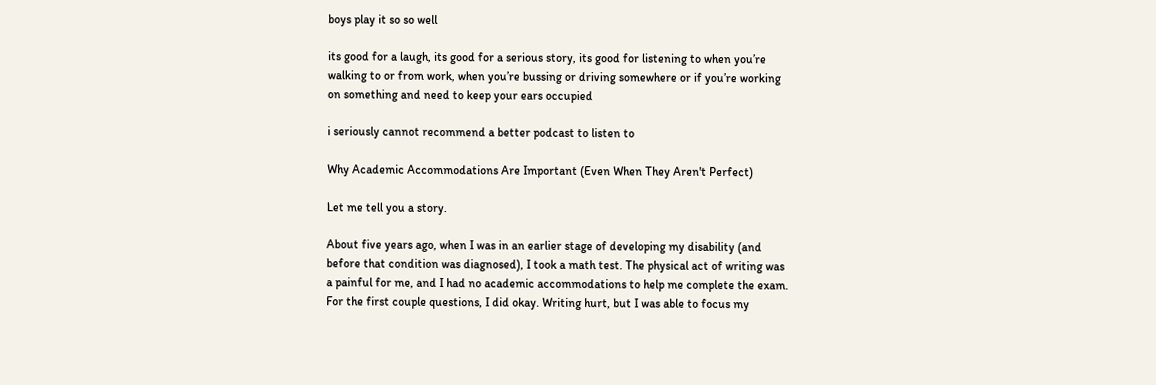boys play it so so well

its good for a laugh, its good for a serious story, its good for listening to when you’re walking to or from work, when you’re bussing or driving somewhere or if you’re working on something and need to keep your ears occupied

i seriously cannot recommend a better podcast to listen to

Why Academic Accommodations Are Important (Even When They Aren't Perfect)

Let me tell you a story.

About five years ago, when I was in an earlier stage of developing my disability (and before that condition was diagnosed), I took a math test. The physical act of writing was a painful for me, and I had no academic accommodations to help me complete the exam. For the first couple questions, I did okay. Writing hurt, but I was able to focus my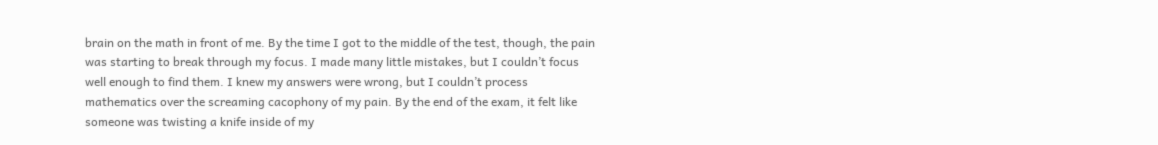brain on the math in front of me. By the time I got to the middle of the test, though, the pain was starting to break through my focus. I made many little mistakes, but I couldn’t focus well enough to find them. I knew my answers were wrong, but I couldn’t process mathematics over the screaming cacophony of my pain. By the end of the exam, it felt like someone was twisting a knife inside of my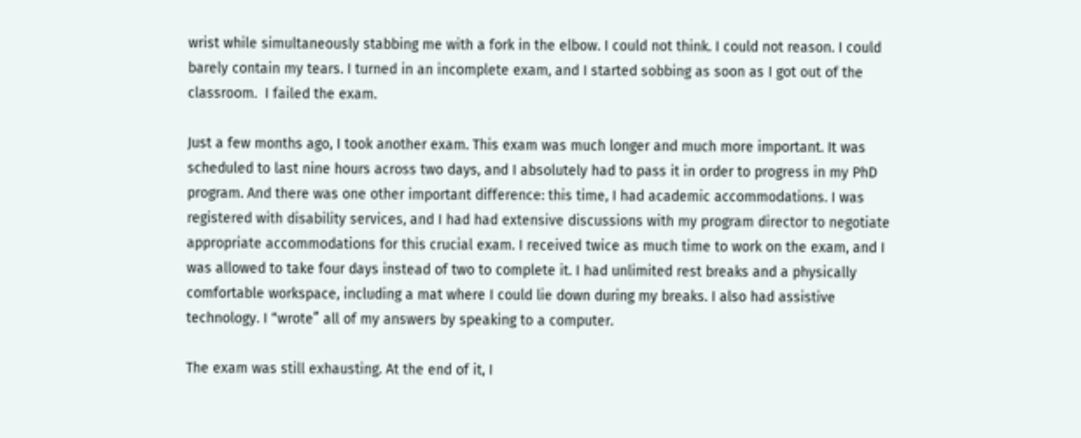wrist while simultaneously stabbing me with a fork in the elbow. I could not think. I could not reason. I could barely contain my tears. I turned in an incomplete exam, and I started sobbing as soon as I got out of the classroom.  I failed the exam.

Just a few months ago, I took another exam. This exam was much longer and much more important. It was scheduled to last nine hours across two days, and I absolutely had to pass it in order to progress in my PhD program. And there was one other important difference: this time, I had academic accommodations. I was registered with disability services, and I had had extensive discussions with my program director to negotiate appropriate accommodations for this crucial exam. I received twice as much time to work on the exam, and I was allowed to take four days instead of two to complete it. I had unlimited rest breaks and a physically comfortable workspace, including a mat where I could lie down during my breaks. I also had assistive technology. I “wrote” all of my answers by speaking to a computer.

The exam was still exhausting. At the end of it, I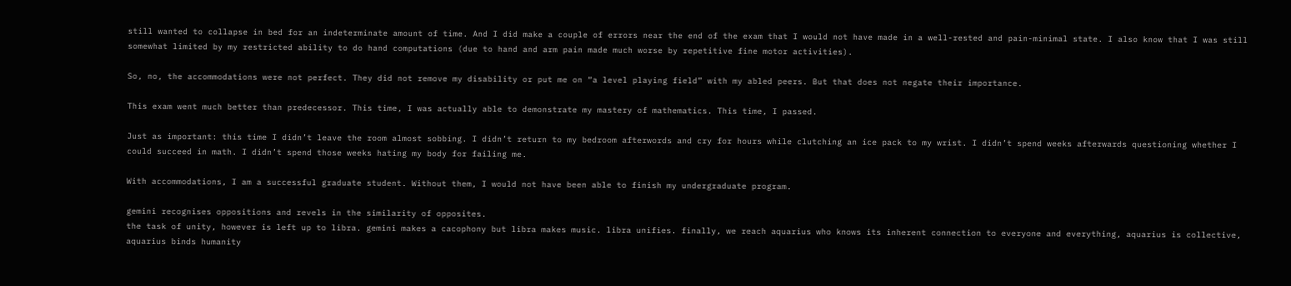still wanted to collapse in bed for an indeterminate amount of time. And I did make a couple of errors near the end of the exam that I would not have made in a well-rested and pain-minimal state. I also know that I was still somewhat limited by my restricted ability to do hand computations (due to hand and arm pain made much worse by repetitive fine motor activities).

So, no, the accommodations were not perfect. They did not remove my disability or put me on “a level playing field” with my abled peers. But that does not negate their importance.

This exam went much better than predecessor. This time, I was actually able to demonstrate my mastery of mathematics. This time, I passed.

Just as important: this time I didn’t leave the room almost sobbing. I didn’t return to my bedroom afterwords and cry for hours while clutching an ice pack to my wrist. I didn’t spend weeks afterwards questioning whether I could succeed in math. I didn’t spend those weeks hating my body for failing me.

With accommodations, I am a successful graduate student. Without them, I would not have been able to finish my undergraduate program.

gemini recognises oppositions and revels in the similarity of opposites.
the task of unity, however is left up to libra. gemini makes a cacophony but libra makes music. libra unifies. finally, we reach aquarius who knows its inherent connection to everyone and everything, aquarius is collective, aquarius binds humanity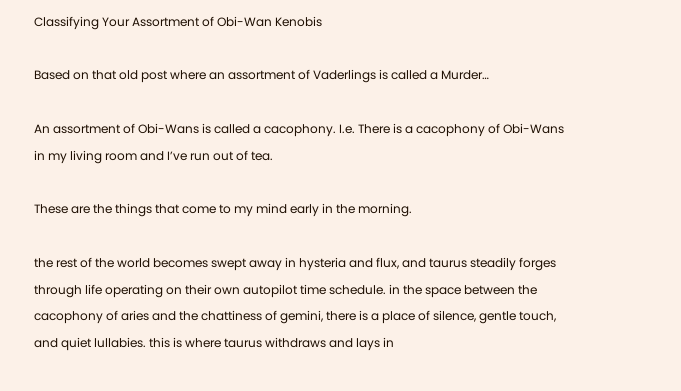Classifying Your Assortment of Obi-Wan Kenobis

Based on that old post where an assortment of Vaderlings is called a Murder…

An assortment of Obi-Wans is called a cacophony. I.e. There is a cacophony of Obi-Wans in my living room and I’ve run out of tea.

These are the things that come to my mind early in the morning.

the rest of the world becomes swept away in hysteria and flux, and taurus steadily forges through life operating on their own autopilot time schedule. in the space between the cacophony of aries and the chattiness of gemini, there is a place of silence, gentle touch, and quiet lullabies. this is where taurus withdraws and lays in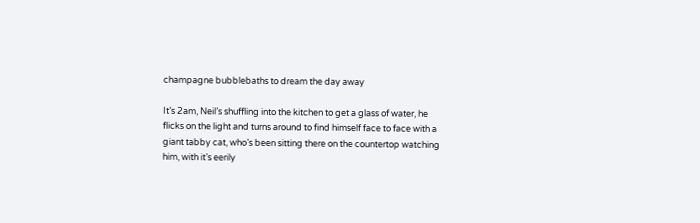champagne bubblebaths to dream the day away

It’s 2am, Neil’s shuffling into the kitchen to get a glass of water, he flicks on the light and turns around to find himself face to face with a giant tabby cat, who’s been sitting there on the countertop watching him, with it’s eerily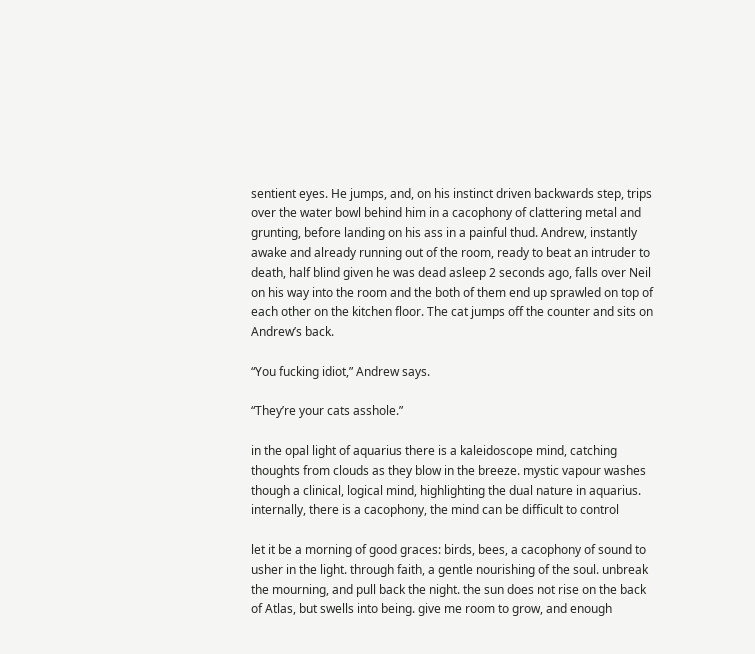sentient eyes. He jumps, and, on his instinct driven backwards step, trips over the water bowl behind him in a cacophony of clattering metal and grunting, before landing on his ass in a painful thud. Andrew, instantly awake and already running out of the room, ready to beat an intruder to death, half blind given he was dead asleep 2 seconds ago, falls over Neil on his way into the room and the both of them end up sprawled on top of each other on the kitchen floor. The cat jumps off the counter and sits on Andrew’s back.

“You fucking idiot,” Andrew says.

“They’re your cats asshole.”

in the opal light of aquarius there is a kaleidoscope mind, catching thoughts from clouds as they blow in the breeze. mystic vapour washes though a clinical, logical mind, highlighting the dual nature in aquarius. internally, there is a cacophony, the mind can be difficult to control

let it be a morning of good graces: birds, bees, a cacophony of sound to usher in the light. through faith, a gentle nourishing of the soul. unbreak the mourning, and pull back the night. the sun does not rise on the back of Atlas, but swells into being. give me room to grow, and enough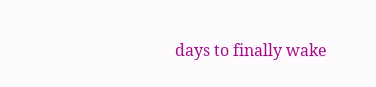days to finally wake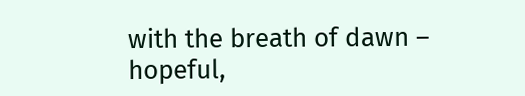with the breath of dawn – hopeful,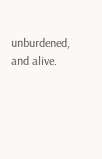unburdened, and alive.